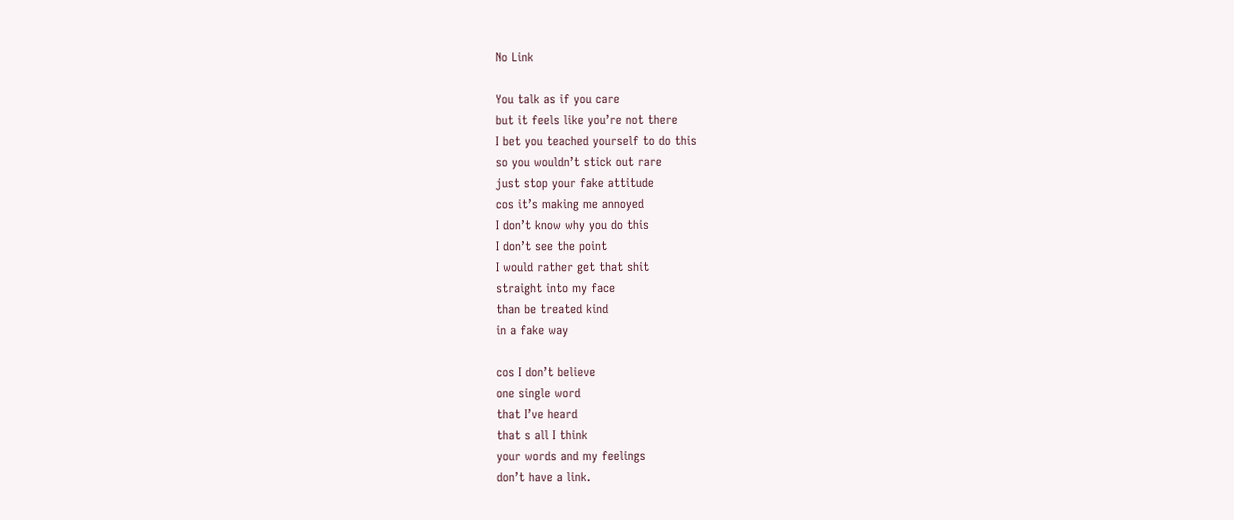No Link

You talk as if you care
but it feels like you’re not there
I bet you teached yourself to do this
so you wouldn’t stick out rare
just stop your fake attitude
cos it’s making me annoyed
I don’t know why you do this
I don’t see the point
I would rather get that shit
straight into my face
than be treated kind
in a fake way

cos I don’t believe
one single word
that I’ve heard
that s all I think
your words and my feelings
don’t have a link.